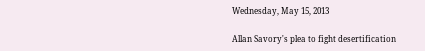Wednesday, May 15, 2013

Allan Savory's plea to fight desertification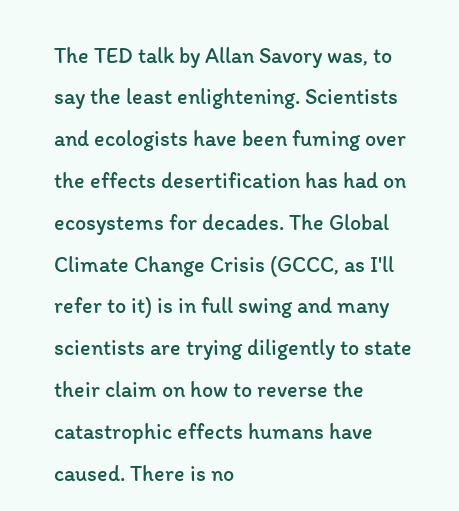The TED talk by Allan Savory was, to say the least enlightening. Scientists and ecologists have been fuming over the effects desertification has had on ecosystems for decades. The Global Climate Change Crisis (GCCC, as I'll refer to it) is in full swing and many scientists are trying diligently to state their claim on how to reverse the catastrophic effects humans have caused. There is no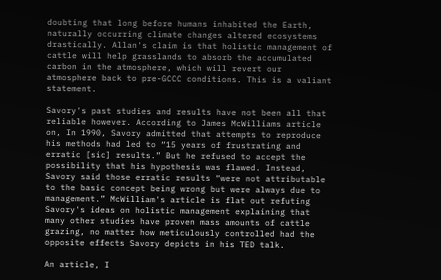doubting that long before humans inhabited the Earth, naturally occurring climate changes altered ecosystems drastically. Allan's claim is that holistic management of cattle will help grasslands to absorb the accumulated carbon in the atmosphere, which will revert our atmosphere back to pre-GCCC conditions. This is a valiant statement.

Savory's past studies and results have not been all that reliable however. According to James McWilliams article on, In 1990, Savory admitted that attempts to reproduce his methods had led to “15 years of frustrating and erratic [sic] results.” But he refused to accept the possibility that his hypothesis was flawed. Instead, Savory said those erratic results “were not attributable to the basic concept being wrong but were always due to management.” McWilliam's article is flat out refuting Savory's ideas on holistic management explaining that many other studies have proven mass amounts of cattle grazing, no matter how meticulously controlled had the opposite effects Savory depicts in his TED talk.

An article, I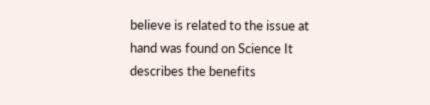believe is related to the issue at hand was found on Science It describes the benefits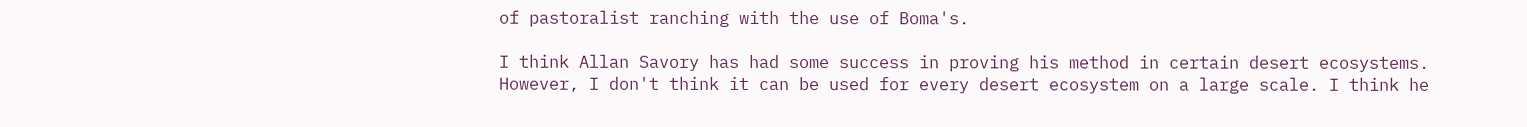of pastoralist ranching with the use of Boma's.

I think Allan Savory has had some success in proving his method in certain desert ecosystems. However, I don't think it can be used for every desert ecosystem on a large scale. I think he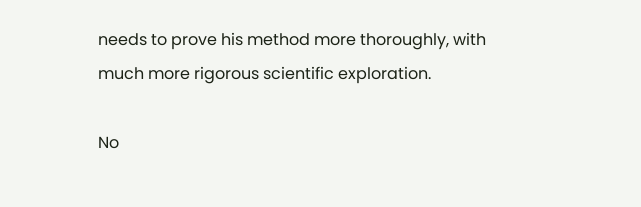needs to prove his method more thoroughly, with much more rigorous scientific exploration.

No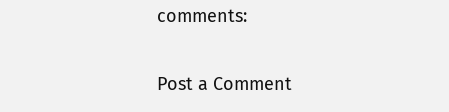comments:

Post a Comment